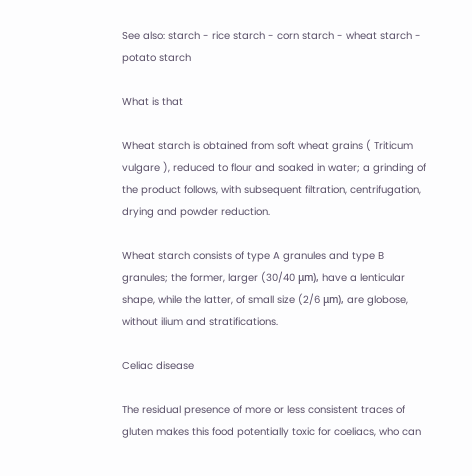See also: starch - rice starch - corn starch - wheat starch - potato starch

What is that

Wheat starch is obtained from soft wheat grains ( Triticum vulgare ), reduced to flour and soaked in water; a grinding of the product follows, with subsequent filtration, centrifugation, drying and powder reduction.

Wheat starch consists of type A granules and type B granules; the former, larger (30/40 μm), have a lenticular shape, while the latter, of small size (2/6 μm), are globose, without ilium and stratifications.

Celiac disease

The residual presence of more or less consistent traces of gluten makes this food potentially toxic for coeliacs, who can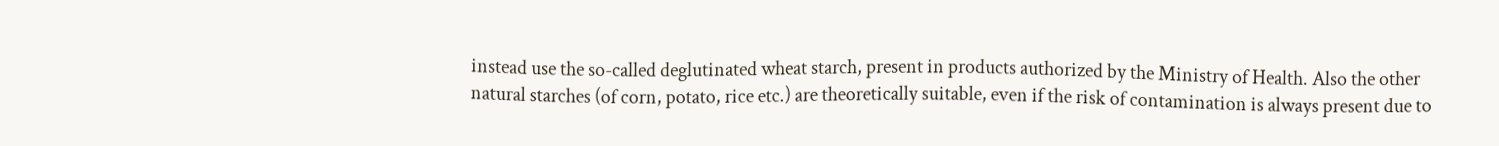instead use the so-called deglutinated wheat starch, present in products authorized by the Ministry of Health. Also the other natural starches (of corn, potato, rice etc.) are theoretically suitable, even if the risk of contamination is always present due to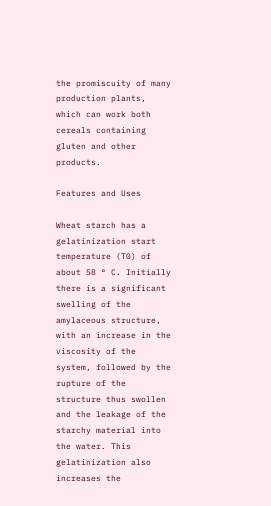the promiscuity of many production plants, which can work both cereals containing gluten and other products.

Features and Uses

Wheat starch has a gelatinization start temperature (T0) of about 58 ° C. Initially there is a significant swelling of the amylaceous structure, with an increase in the viscosity of the system, followed by the rupture of the structure thus swollen and the leakage of the starchy material into the water. This gelatinization also increases the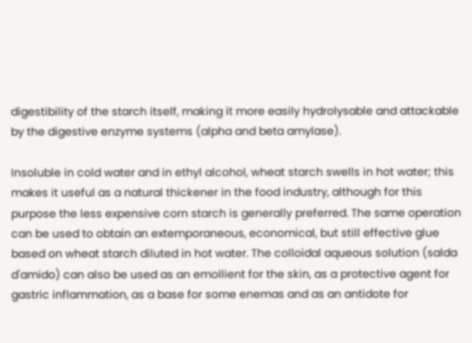digestibility of the starch itself, making it more easily hydrolysable and attackable by the digestive enzyme systems (alpha and beta amylase).

Insoluble in cold water and in ethyl alcohol, wheat starch swells in hot water; this makes it useful as a natural thickener in the food industry, although for this purpose the less expensive corn starch is generally preferred. The same operation can be used to obtain an extemporaneous, economical, but still effective glue based on wheat starch diluted in hot water. The colloidal aqueous solution (salda d'amido) can also be used as an emollient for the skin, as a protective agent for gastric inflammation, as a base for some enemas and as an antidote for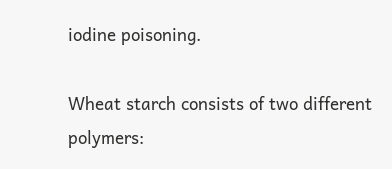iodine poisoning.

Wheat starch consists of two different polymers: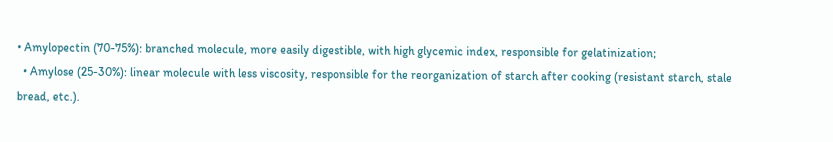• Amylopectin (70-75%): branched molecule, more easily digestible, with high glycemic index, responsible for gelatinization;
  • Amylose (25-30%): linear molecule with less viscosity, responsible for the reorganization of starch after cooking (resistant starch, stale bread, etc.).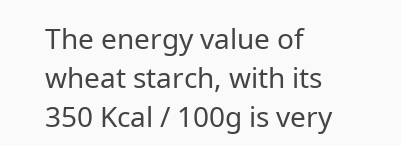The energy value of wheat starch, with its 350 Kcal / 100g is very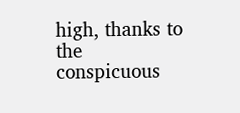high, thanks to the conspicuous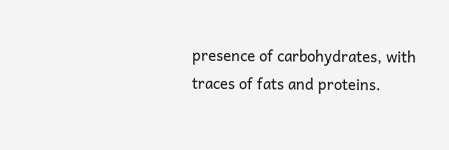presence of carbohydrates, with traces of fats and proteins.